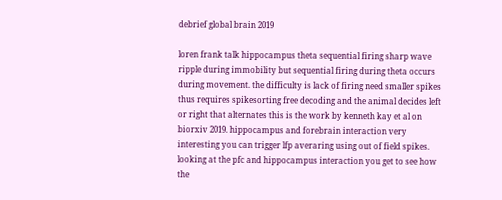debrief global brain 2019

loren frank talk hippocampus theta sequential firing sharp wave ripple during immobility but sequential firing during theta occurs during movement. the difficulty is lack of firing need smaller spikes thus requires spikesorting free decoding and the animal decides left or right that alternates this is the work by kenneth kay et al on biorxiv 2019. hippocampus and forebrain interaction very interesting you can trigger lfp averaring using out of field spikes. looking at the pfc and hippocampus interaction you get to see how the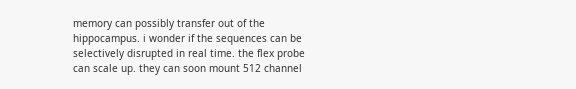memory can possibly transfer out of the hippocampus. i wonder if the sequences can be selectively disrupted in real time. the flex probe can scale up. they can soon mount 512 channel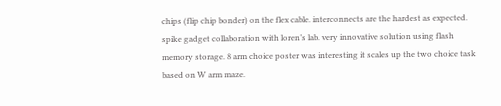chips (flip chip bonder) on the flex cable. interconnects are the hardest as expected. spike gadget collaboration with loren’s lab. very innovative solution using flash memory storage. 8 arm choice poster was interesting it scales up the two choice task based on W arm maze.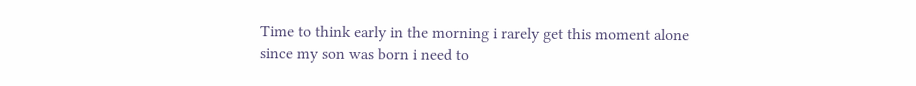Time to think early in the morning i rarely get this moment alone since my son was born i need to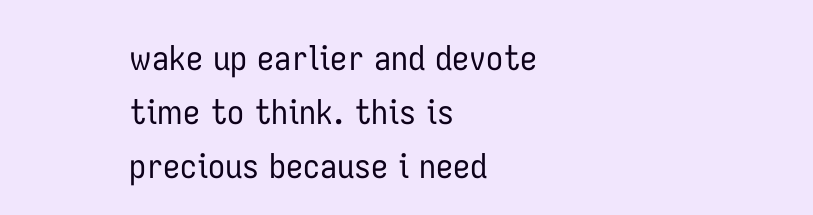wake up earlier and devote time to think. this is precious because i need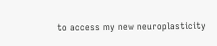to access my new neuroplasticity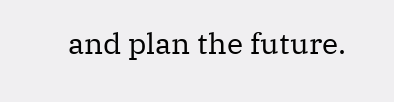and plan the future.